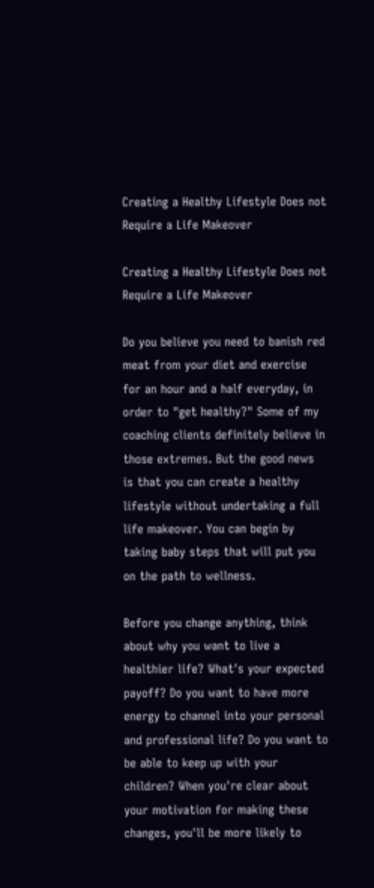Creating a Healthy Lifestyle Does not Require a Life Makeover

Creating a Healthy Lifestyle Does not Require a Life Makeover

Do you believe you need to banish red meat from your diet and exercise for an hour and a half everyday, in order to "get healthy?" Some of my coaching clients definitely believe in those extremes. But the good news is that you can create a healthy lifestyle without undertaking a full life makeover. You can begin by taking baby steps that will put you on the path to wellness.

Before you change anything, think about why you want to live a healthier life? What's your expected payoff? Do you want to have more energy to channel into your personal and professional life? Do you want to be able to keep up with your children? When you're clear about your motivation for making these changes, you'll be more likely to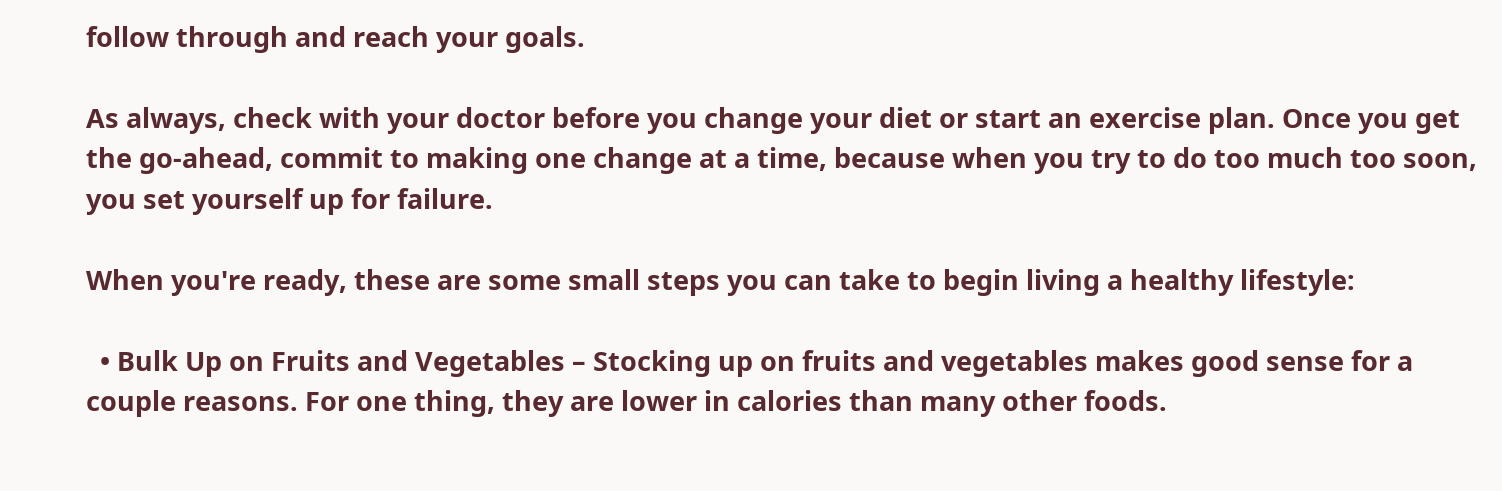follow through and reach your goals.

As always, check with your doctor before you change your diet or start an exercise plan. Once you get the go-ahead, commit to making one change at a time, because when you try to do too much too soon, you set yourself up for failure.

When you're ready, these are some small steps you can take to begin living a healthy lifestyle:

  • Bulk Up on Fruits and Vegetables – Stocking up on fruits and vegetables makes good sense for a couple reasons. For one thing, they are lower in calories than many other foods.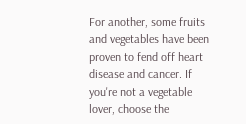For another, some fruits and vegetables have been proven to fend off heart disease and cancer. If you're not a vegetable lover, choose the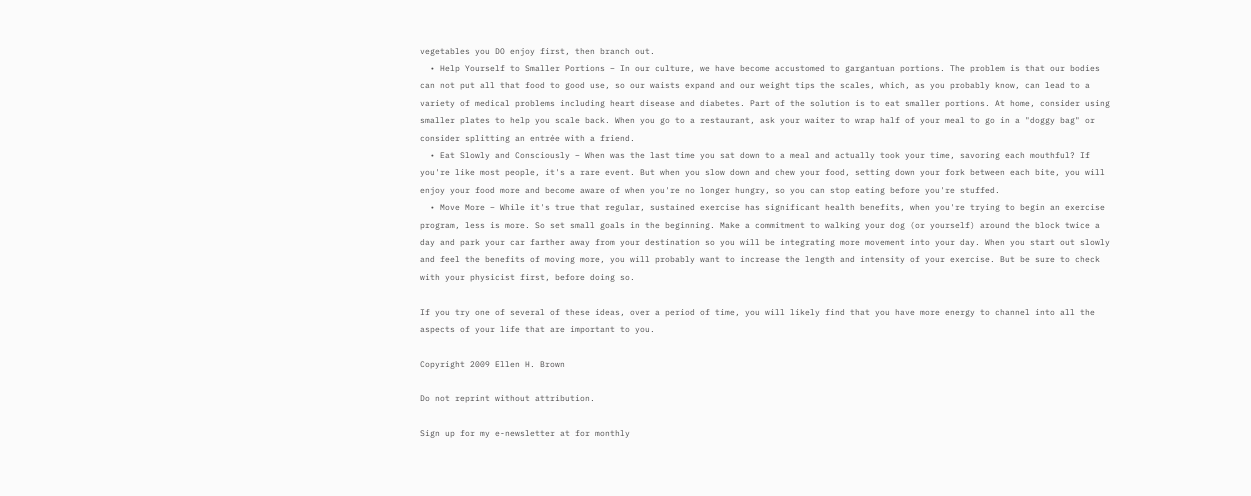vegetables you DO enjoy first, then branch out.
  • Help Yourself to Smaller Portions – In our culture, we have become accustomed to gargantuan portions. The problem is that our bodies can not put all that food to good use, so our waists expand and our weight tips the scales, which, as you probably know, can lead to a variety of medical problems including heart disease and diabetes. Part of the solution is to eat smaller portions. At home, consider using smaller plates to help you scale back. When you go to a restaurant, ask your waiter to wrap half of your meal to go in a "doggy bag" or consider splitting an entrée with a friend.
  • Eat Slowly and Consciously – When was the last time you sat down to a meal and actually took your time, savoring each mouthful? If you're like most people, it's a rare event. But when you slow down and chew your food, setting down your fork between each bite, you will enjoy your food more and become aware of when you're no longer hungry, so you can stop eating before you're stuffed.
  • Move More – While it's true that regular, sustained exercise has significant health benefits, when you're trying to begin an exercise program, less is more. So set small goals in the beginning. Make a commitment to walking your dog (or yourself) around the block twice a day and park your car farther away from your destination so you will be integrating more movement into your day. When you start out slowly and feel the benefits of moving more, you will probably want to increase the length and intensity of your exercise. But be sure to check with your physicist first, before doing so.

If you try one of several of these ideas, over a period of time, you will likely find that you have more energy to channel into all the aspects of your life that are important to you.

Copyright 2009 Ellen H. Brown

Do not reprint without attribution.

Sign up for my e-newsletter at for monthly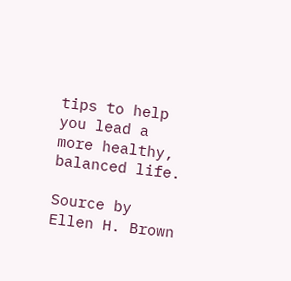tips to help you lead a more healthy, balanced life.

Source by Ellen H. Brown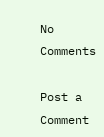No Comments

Post a Comment